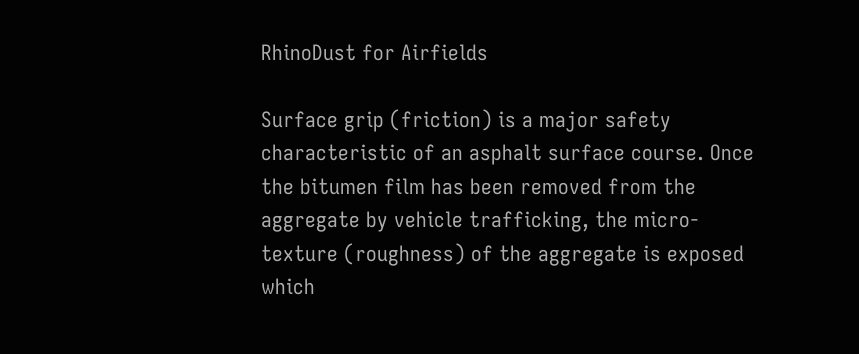RhinoDust for Airfields

Surface grip (friction) is a major safety characteristic of an asphalt surface course. Once the bitumen film has been removed from the aggregate by vehicle trafficking, the micro-texture (roughness) of the aggregate is exposed which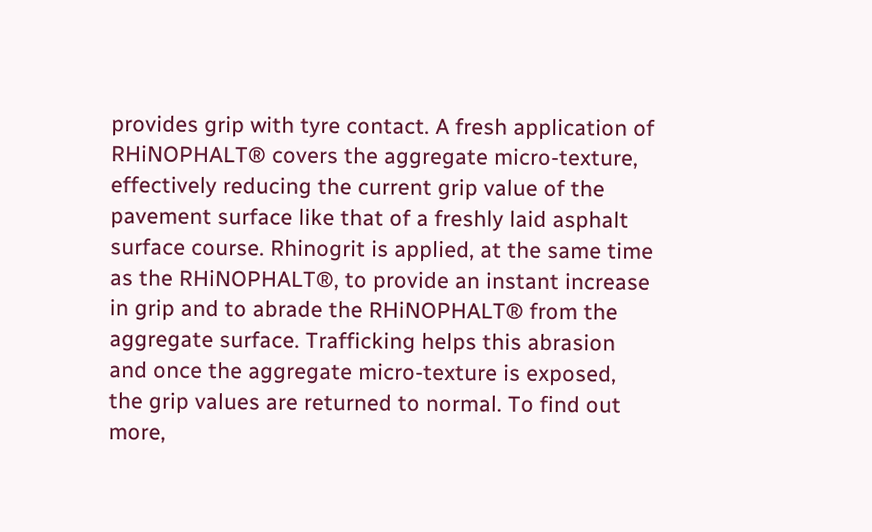provides grip with tyre contact. A fresh application of RHiNOPHALT® covers the aggregate micro-texture, effectively reducing the current grip value of the pavement surface like that of a freshly laid asphalt surface course. Rhinogrit is applied, at the same time as the RHiNOPHALT®, to provide an instant increase in grip and to abrade the RHiNOPHALT® from the aggregate surface. Trafficking helps this abrasion and once the aggregate micro-texture is exposed, the grip values are returned to normal. To find out more,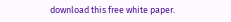download this free white paper.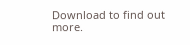Download to find out more.